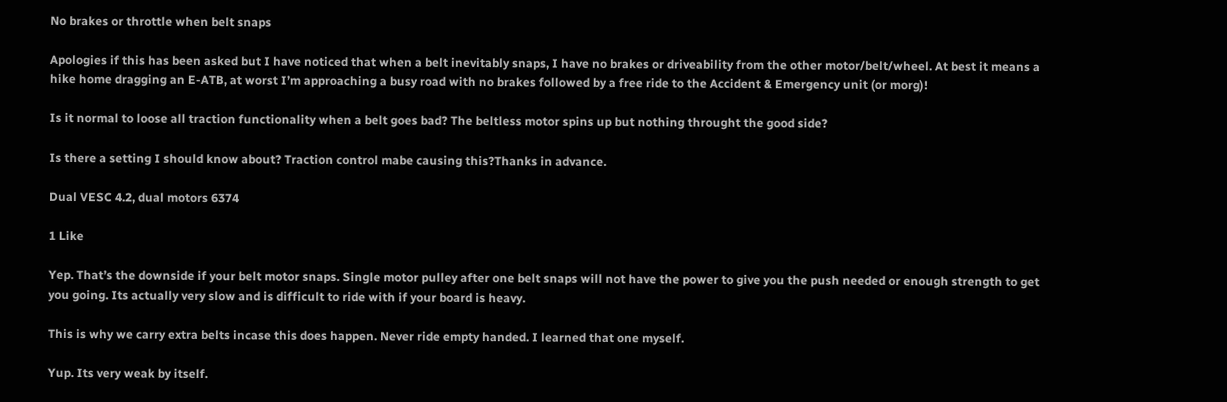No brakes or throttle when belt snaps

Apologies if this has been asked but I have noticed that when a belt inevitably snaps, I have no brakes or driveability from the other motor/belt/wheel. At best it means a hike home dragging an E-ATB, at worst I’m approaching a busy road with no brakes followed by a free ride to the Accident & Emergency unit (or morg)!

Is it normal to loose all traction functionality when a belt goes bad? The beltless motor spins up but nothing throught the good side?

Is there a setting I should know about? Traction control mabe causing this?Thanks in advance.

Dual VESC 4.2, dual motors 6374

1 Like

Yep. That’s the downside if your belt motor snaps. Single motor pulley after one belt snaps will not have the power to give you the push needed or enough strength to get you going. Its actually very slow and is difficult to ride with if your board is heavy.

This is why we carry extra belts incase this does happen. Never ride empty handed. I learned that one myself.

Yup. Its very weak by itself.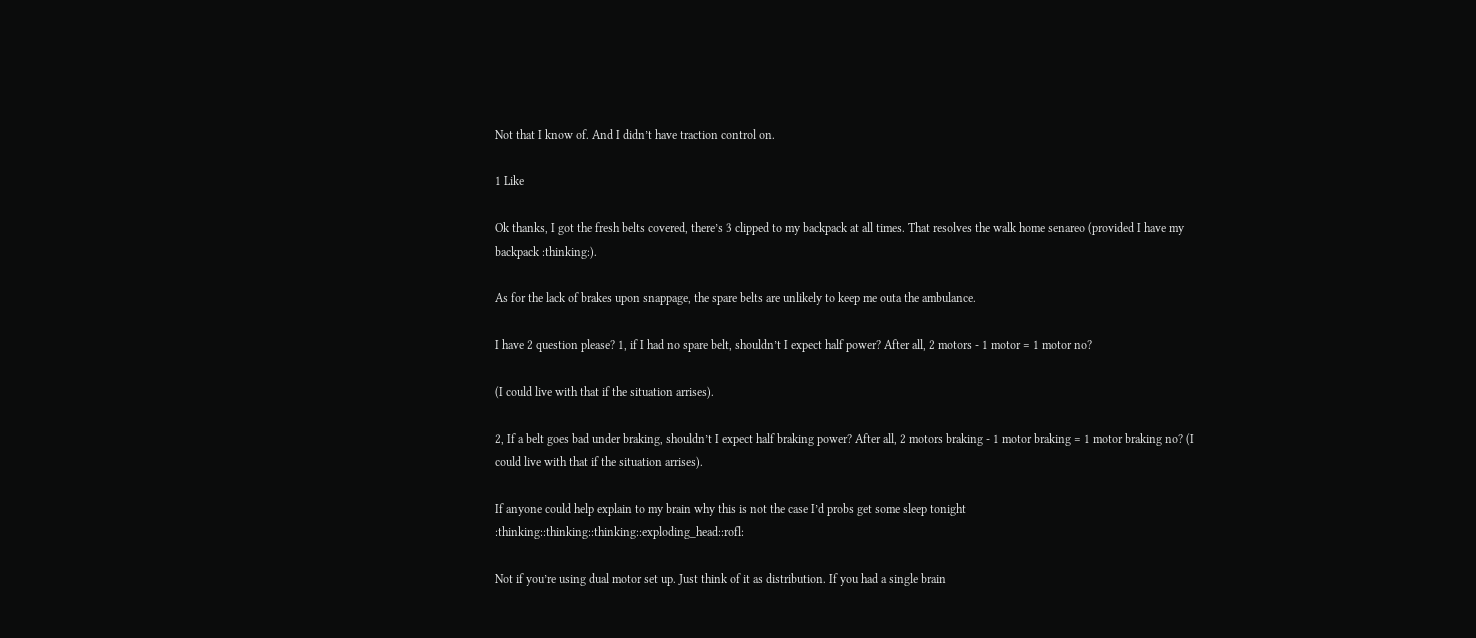Not that I know of. And I didn’t have traction control on.

1 Like

Ok thanks, I got the fresh belts covered, there’s 3 clipped to my backpack at all times. That resolves the walk home senareo (provided I have my backpack :thinking:).

As for the lack of brakes upon snappage, the spare belts are unlikely to keep me outa the ambulance.

I have 2 question please? 1, if I had no spare belt, shouldn’t I expect half power? After all, 2 motors - 1 motor = 1 motor no?

(I could live with that if the situation arrises).

2, If a belt goes bad under braking, shouldn’t I expect half braking power? After all, 2 motors braking - 1 motor braking = 1 motor braking no? (I could live with that if the situation arrises).

If anyone could help explain to my brain why this is not the case I’d probs get some sleep tonight :thinking::thinking::thinking::exploding_head::rofl:

Not if you’re using dual motor set up. Just think of it as distribution. If you had a single brain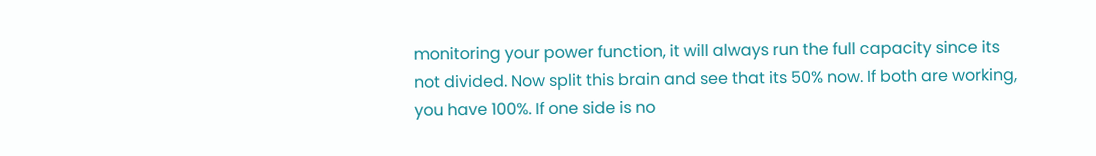monitoring your power function, it will always run the full capacity since its not divided. Now split this brain and see that its 50% now. If both are working, you have 100%. If one side is no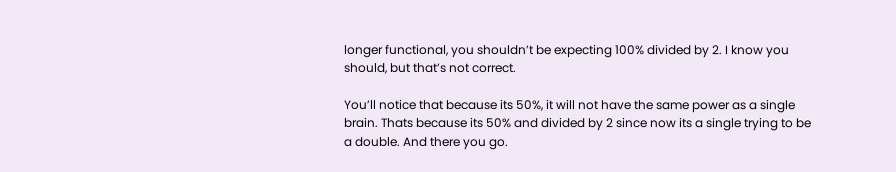longer functional, you shouldn’t be expecting 100% divided by 2. I know you should, but that’s not correct.

You’ll notice that because its 50%, it will not have the same power as a single brain. Thats because its 50% and divided by 2 since now its a single trying to be a double. And there you go.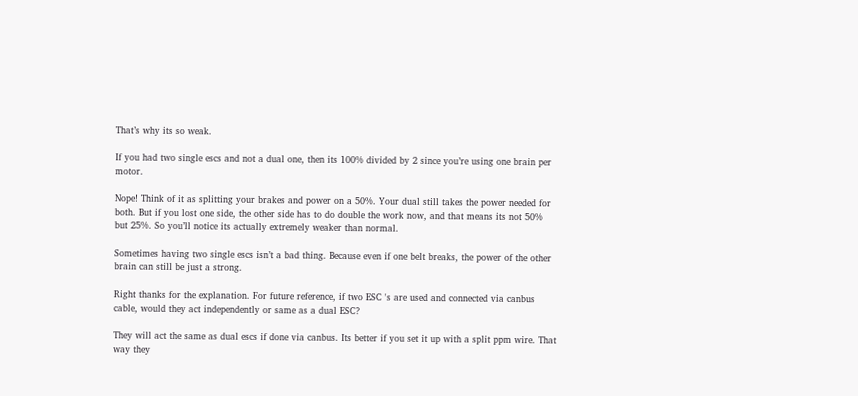That’s why its so weak.

If you had two single escs and not a dual one, then its 100% divided by 2 since you’re using one brain per motor.

Nope! Think of it as splitting your brakes and power on a 50%. Your dual still takes the power needed for both. But if you lost one side, the other side has to do double the work now, and that means its not 50% but 25%. So you’ll notice its actually extremely weaker than normal.

Sometimes having two single escs isn’t a bad thing. Because even if one belt breaks, the power of the other brain can still be just a strong.

Right thanks for the explanation. For future reference, if two ESC 's are used and connected via canbus cable, would they act independently or same as a dual ESC?

They will act the same as dual escs if done via canbus. Its better if you set it up with a split ppm wire. That way they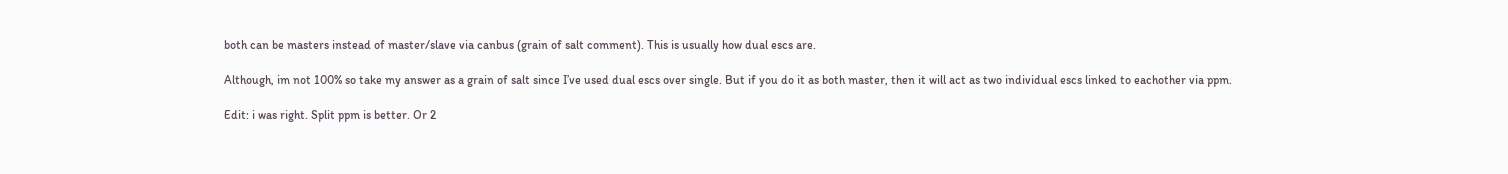both can be masters instead of master/slave via canbus (grain of salt comment). This is usually how dual escs are.

Although, im not 100% so take my answer as a grain of salt since I’ve used dual escs over single. But if you do it as both master, then it will act as two individual escs linked to eachother via ppm.

Edit: i was right. Split ppm is better. Or 2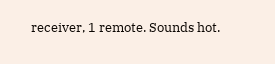receiver, 1 remote. Sounds hot.